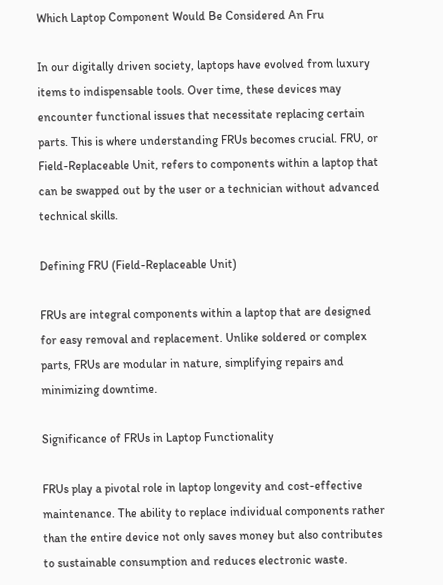Which Laptop Component Would Be Considered An Fru

In our digitally driven society, laptops have evolved from luxury items to indispensable tools. Over time, these devices may encounter functional issues that necessitate replacing certain parts. This is where understanding FRUs becomes crucial. FRU, or Field-Replaceable Unit, refers to components within a laptop that can be swapped out by the user or a technician without advanced technical skills.

Defining FRU (Field-Replaceable Unit)

FRUs are integral components within a laptop that are designed for easy removal and replacement. Unlike soldered or complex parts, FRUs are modular in nature, simplifying repairs and minimizing downtime.

Significance of FRUs in Laptop Functionality

FRUs play a pivotal role in laptop longevity and cost-effective maintenance. The ability to replace individual components rather than the entire device not only saves money but also contributes to sustainable consumption and reduces electronic waste.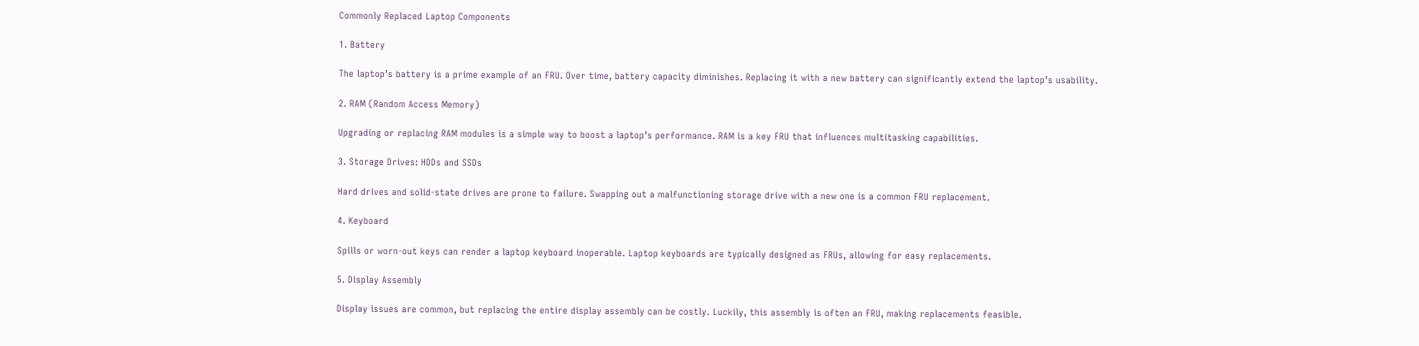Commonly Replaced Laptop Components

1. Battery

The laptop’s battery is a prime example of an FRU. Over time, battery capacity diminishes. Replacing it with a new battery can significantly extend the laptop’s usability.

2. RAM (Random Access Memory)

Upgrading or replacing RAM modules is a simple way to boost a laptop’s performance. RAM is a key FRU that influences multitasking capabilities.

3. Storage Drives: HDDs and SSDs

Hard drives and solid-state drives are prone to failure. Swapping out a malfunctioning storage drive with a new one is a common FRU replacement.

4. Keyboard

Spills or worn-out keys can render a laptop keyboard inoperable. Laptop keyboards are typically designed as FRUs, allowing for easy replacements.

5. Display Assembly

Display issues are common, but replacing the entire display assembly can be costly. Luckily, this assembly is often an FRU, making replacements feasible.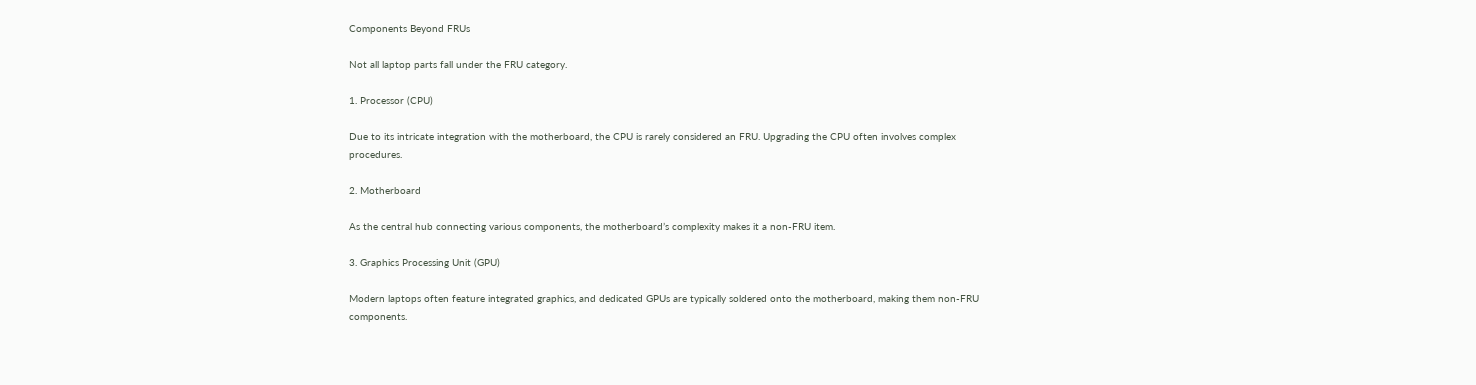Components Beyond FRUs

Not all laptop parts fall under the FRU category.

1. Processor (CPU)

Due to its intricate integration with the motherboard, the CPU is rarely considered an FRU. Upgrading the CPU often involves complex procedures.

2. Motherboard

As the central hub connecting various components, the motherboard’s complexity makes it a non-FRU item.

3. Graphics Processing Unit (GPU)

Modern laptops often feature integrated graphics, and dedicated GPUs are typically soldered onto the motherboard, making them non-FRU components.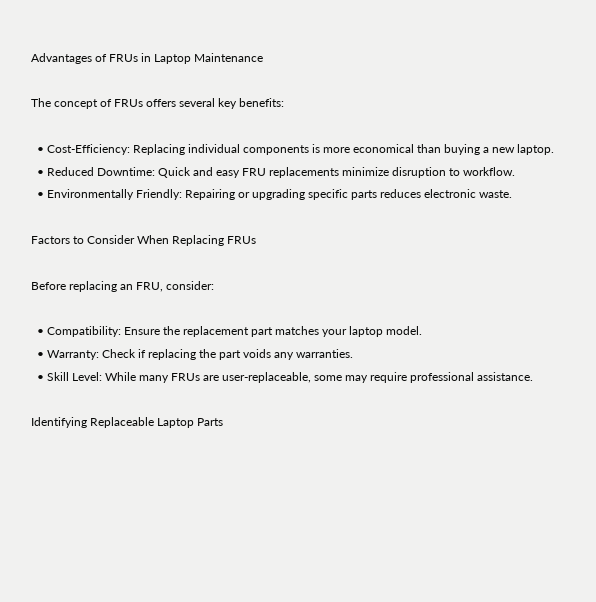Advantages of FRUs in Laptop Maintenance

The concept of FRUs offers several key benefits:

  • Cost-Efficiency: Replacing individual components is more economical than buying a new laptop.
  • Reduced Downtime: Quick and easy FRU replacements minimize disruption to workflow.
  • Environmentally Friendly: Repairing or upgrading specific parts reduces electronic waste.

Factors to Consider When Replacing FRUs

Before replacing an FRU, consider:

  • Compatibility: Ensure the replacement part matches your laptop model.
  • Warranty: Check if replacing the part voids any warranties.
  • Skill Level: While many FRUs are user-replaceable, some may require professional assistance.

Identifying Replaceable Laptop Parts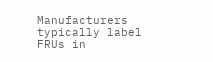Manufacturers typically label FRUs in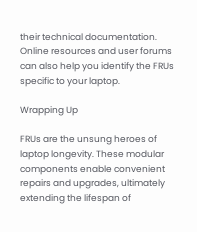their technical documentation. Online resources and user forums can also help you identify the FRUs specific to your laptop.

Wrapping Up

FRUs are the unsung heroes of laptop longevity. These modular components enable convenient repairs and upgrades, ultimately extending the lifespan of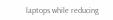laptops while reducing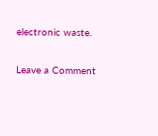electronic waste.

Leave a Comment